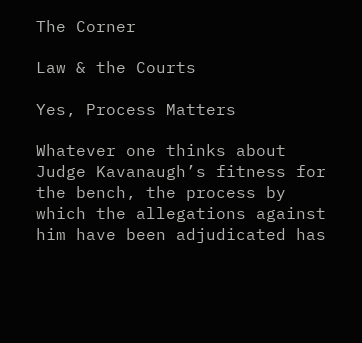The Corner

Law & the Courts

Yes, Process Matters

Whatever one thinks about Judge Kavanaugh’s fitness for the bench, the process by which the allegations against him have been adjudicated has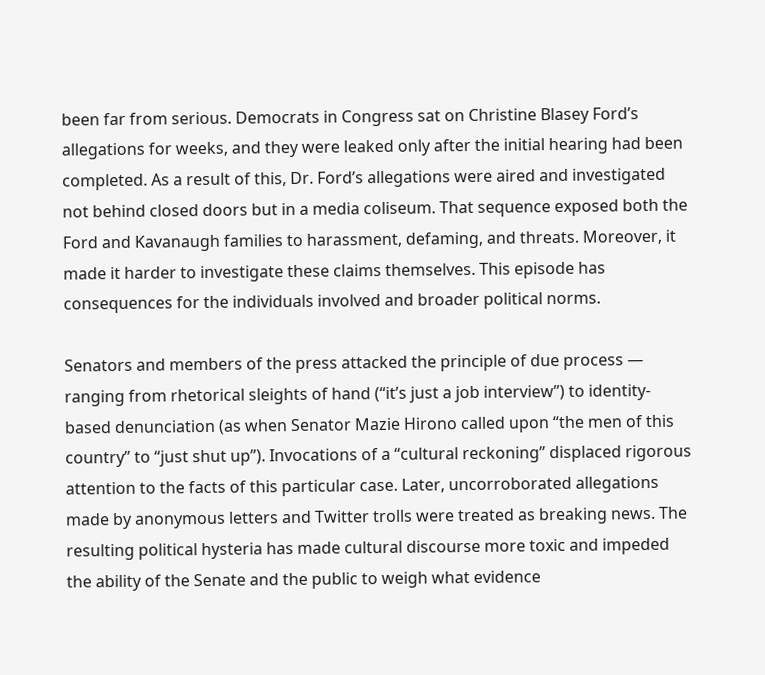been far from serious. Democrats in Congress sat on Christine Blasey Ford’s allegations for weeks, and they were leaked only after the initial hearing had been completed. As a result of this, Dr. Ford’s allegations were aired and investigated not behind closed doors but in a media coliseum. That sequence exposed both the Ford and Kavanaugh families to harassment, defaming, and threats. Moreover, it made it harder to investigate these claims themselves. This episode has consequences for the individuals involved and broader political norms.

Senators and members of the press attacked the principle of due process — ranging from rhetorical sleights of hand (“it’s just a job interview”) to identity-based denunciation (as when Senator Mazie Hirono called upon “the men of this country” to “just shut up”). Invocations of a “cultural reckoning” displaced rigorous attention to the facts of this particular case. Later, uncorroborated allegations made by anonymous letters and Twitter trolls were treated as breaking news. The resulting political hysteria has made cultural discourse more toxic and impeded the ability of the Senate and the public to weigh what evidence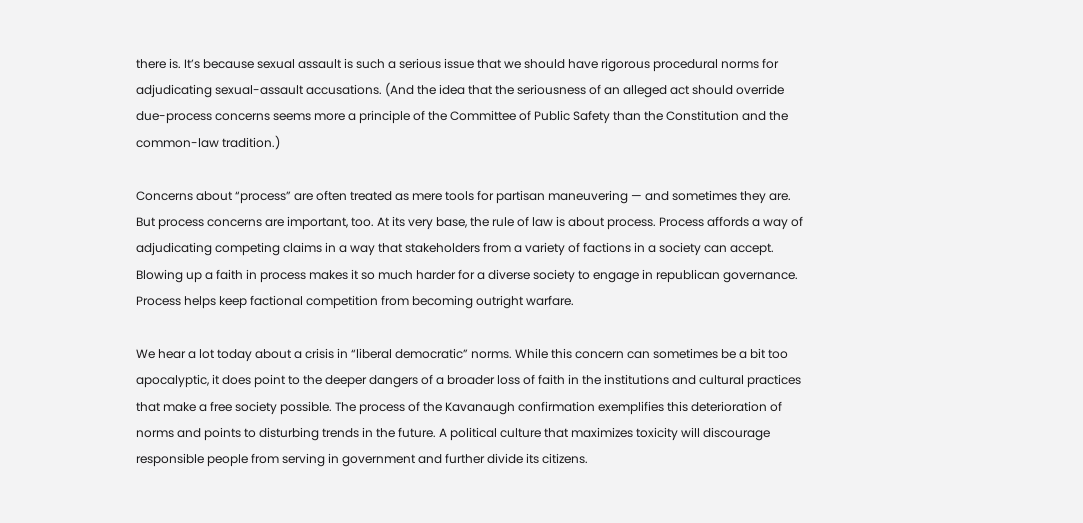there is. It’s because sexual assault is such a serious issue that we should have rigorous procedural norms for adjudicating sexual-assault accusations. (And the idea that the seriousness of an alleged act should override due-process concerns seems more a principle of the Committee of Public Safety than the Constitution and the common-law tradition.)

Concerns about “process” are often treated as mere tools for partisan maneuvering — and sometimes they are. But process concerns are important, too. At its very base, the rule of law is about process. Process affords a way of adjudicating competing claims in a way that stakeholders from a variety of factions in a society can accept. Blowing up a faith in process makes it so much harder for a diverse society to engage in republican governance. Process helps keep factional competition from becoming outright warfare.

We hear a lot today about a crisis in “liberal democratic” norms. While this concern can sometimes be a bit too apocalyptic, it does point to the deeper dangers of a broader loss of faith in the institutions and cultural practices that make a free society possible. The process of the Kavanaugh confirmation exemplifies this deterioration of norms and points to disturbing trends in the future. A political culture that maximizes toxicity will discourage responsible people from serving in government and further divide its citizens.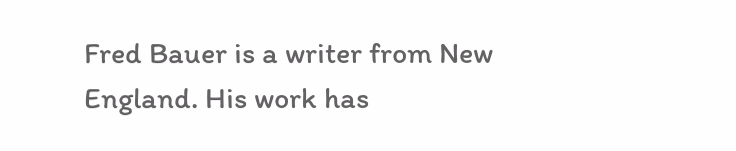Fred Bauer is a writer from New England. His work has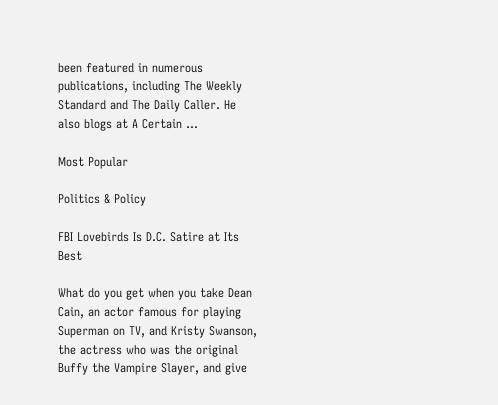been featured in numerous publications, including The Weekly Standard and The Daily Caller. He also blogs at A Certain ...

Most Popular

Politics & Policy

FBI Lovebirds Is D.C. Satire at Its Best

What do you get when you take Dean Cain, an actor famous for playing Superman on TV, and Kristy Swanson, the actress who was the original Buffy the Vampire Slayer, and give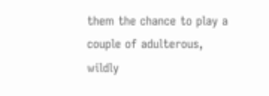them the chance to play a couple of adulterous, wildly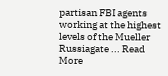partisan FBI agents working at the highest levels of the Mueller Russiagate ... Read More